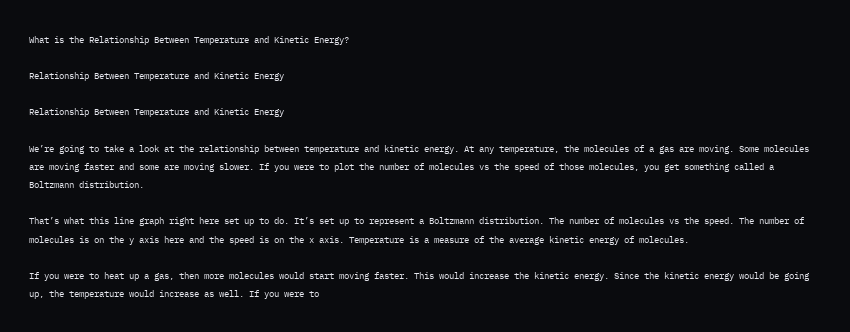What is the Relationship Between Temperature and Kinetic Energy?

Relationship Between Temperature and Kinetic Energy

Relationship Between Temperature and Kinetic Energy

We’re going to take a look at the relationship between temperature and kinetic energy. At any temperature, the molecules of a gas are moving. Some molecules are moving faster and some are moving slower. If you were to plot the number of molecules vs the speed of those molecules, you get something called a Boltzmann distribution.

That’s what this line graph right here set up to do. It’s set up to represent a Boltzmann distribution. The number of molecules vs the speed. The number of molecules is on the y axis here and the speed is on the x axis. Temperature is a measure of the average kinetic energy of molecules.

If you were to heat up a gas, then more molecules would start moving faster. This would increase the kinetic energy. Since the kinetic energy would be going up, the temperature would increase as well. If you were to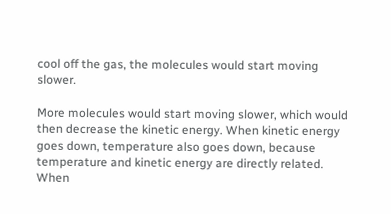cool off the gas, the molecules would start moving slower.

More molecules would start moving slower, which would then decrease the kinetic energy. When kinetic energy goes down, temperature also goes down, because temperature and kinetic energy are directly related. When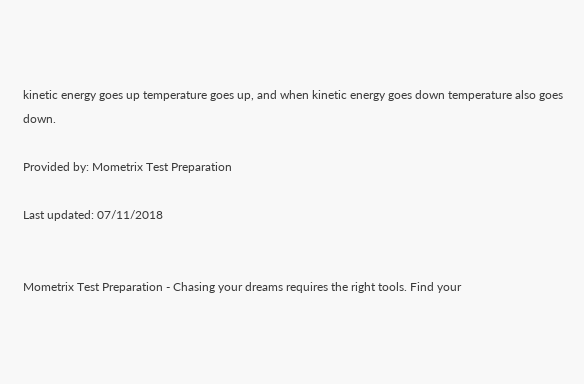kinetic energy goes up temperature goes up, and when kinetic energy goes down temperature also goes down.

Provided by: Mometrix Test Preparation

Last updated: 07/11/2018


Mometrix Test Preparation - Chasing your dreams requires the right tools. Find your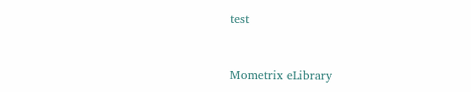test


Mometrix eLibrary